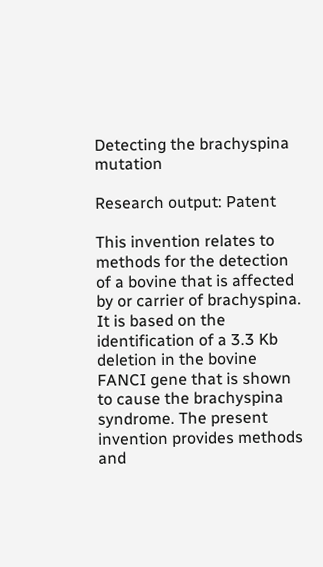Detecting the brachyspina mutation

Research output: Patent

This invention relates to methods for the detection of a bovine that is affected by or carrier of brachyspina. It is based on the identification of a 3.3 Kb deletion in the bovine FANCI gene that is shown to cause the brachyspina syndrome. The present invention provides methods and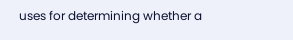uses for determining whether a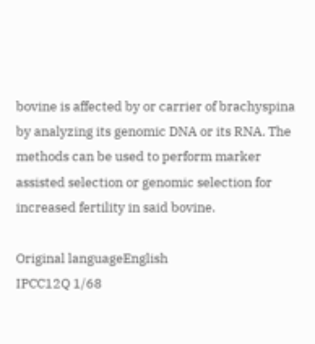bovine is affected by or carrier of brachyspina by analyzing its genomic DNA or its RNA. The methods can be used to perform marker assisted selection or genomic selection for increased fertility in said bovine.

Original languageEnglish
IPCC12Q 1/68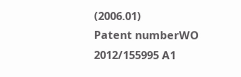(2006.01)
Patent numberWO 2012/155995 A1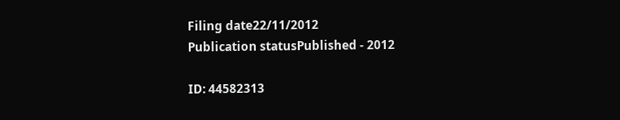Filing date22/11/2012
Publication statusPublished - 2012

ID: 44582313